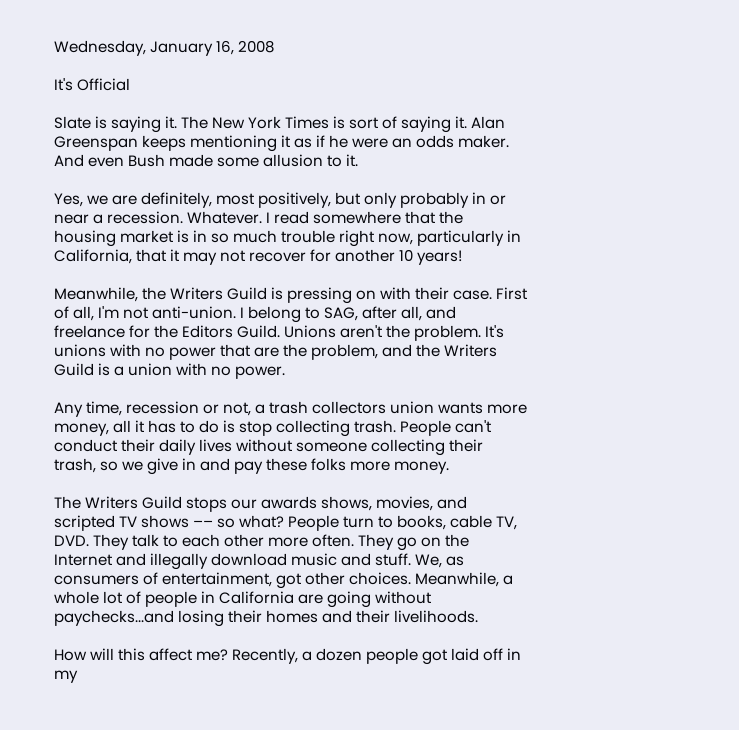Wednesday, January 16, 2008

It's Official

Slate is saying it. The New York Times is sort of saying it. Alan Greenspan keeps mentioning it as if he were an odds maker. And even Bush made some allusion to it.

Yes, we are definitely, most positively, but only probably in or near a recession. Whatever. I read somewhere that the housing market is in so much trouble right now, particularly in California, that it may not recover for another 10 years!

Meanwhile, the Writers Guild is pressing on with their case. First of all, I'm not anti-union. I belong to SAG, after all, and freelance for the Editors Guild. Unions aren't the problem. It's unions with no power that are the problem, and the Writers Guild is a union with no power.

Any time, recession or not, a trash collectors union wants more money, all it has to do is stop collecting trash. People can't conduct their daily lives without someone collecting their trash, so we give in and pay these folks more money.

The Writers Guild stops our awards shows, movies, and scripted TV shows –– so what? People turn to books, cable TV, DVD. They talk to each other more often. They go on the Internet and illegally download music and stuff. We, as consumers of entertainment, got other choices. Meanwhile, a whole lot of people in California are going without paychecks...and losing their homes and their livelihoods.

How will this affect me? Recently, a dozen people got laid off in my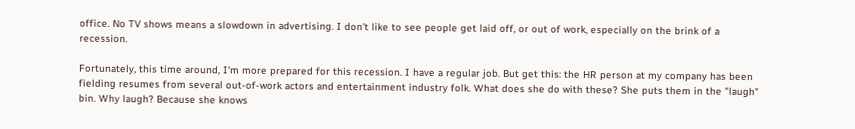office. No TV shows means a slowdown in advertising. I don't like to see people get laid off, or out of work, especially on the brink of a recession.

Fortunately, this time around, I'm more prepared for this recession. I have a regular job. But get this: the HR person at my company has been fielding resumes from several out-of-work actors and entertainment industry folk. What does she do with these? She puts them in the "laugh" bin. Why laugh? Because she knows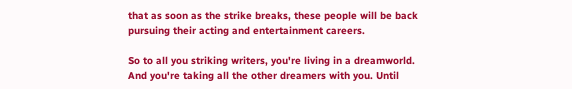that as soon as the strike breaks, these people will be back pursuing their acting and entertainment careers.

So to all you striking writers, you're living in a dreamworld. And you're taking all the other dreamers with you. Until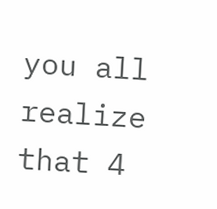you all realize that 4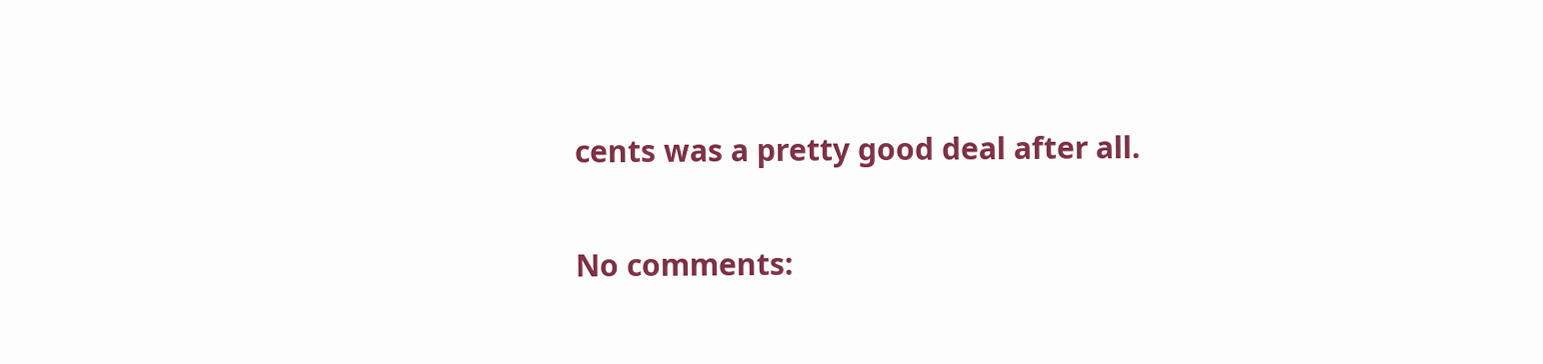cents was a pretty good deal after all.

No comments: